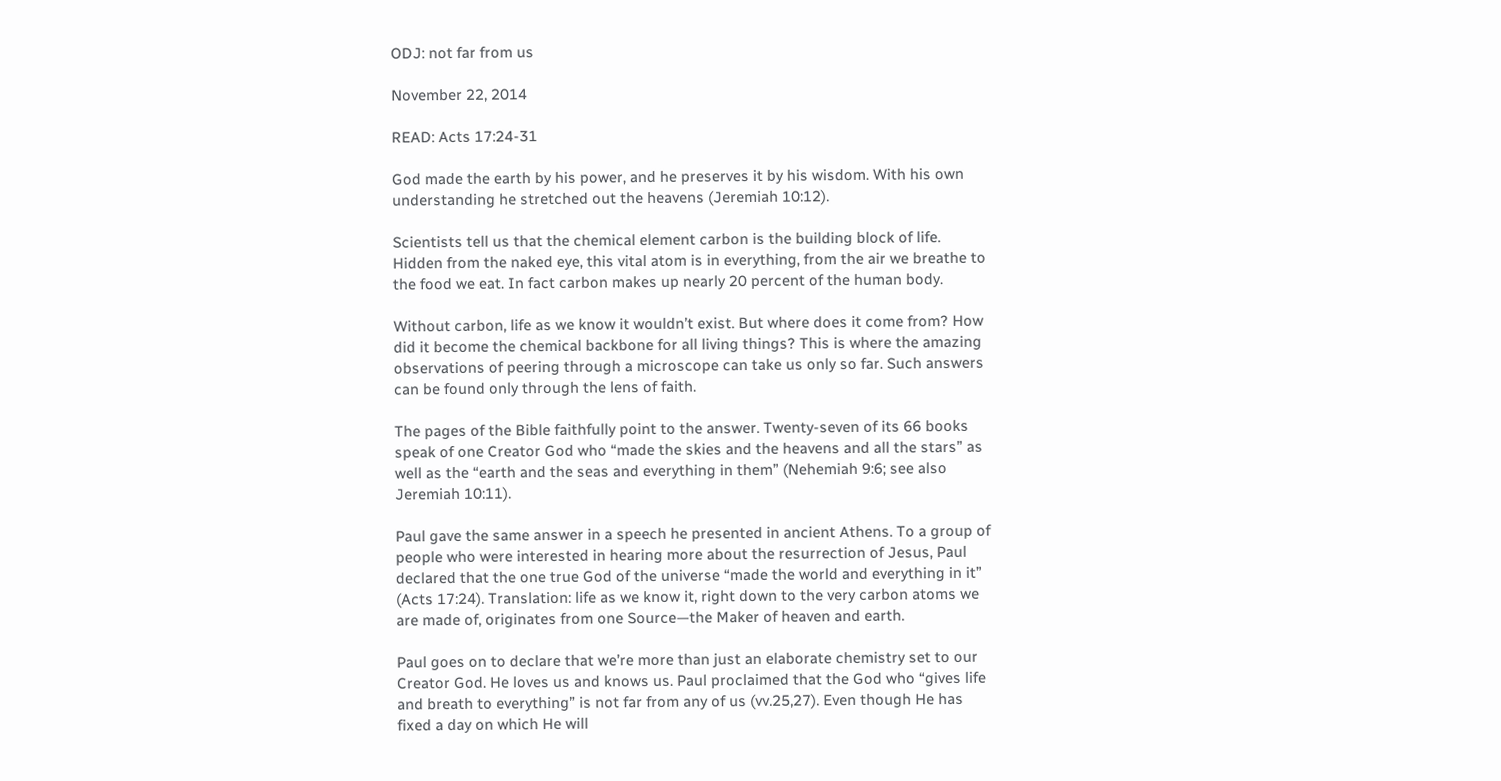ODJ: not far from us

November 22, 2014

READ: Acts 17:24-31

God made the earth by his power, and he preserves it by his wisdom. With his own understanding he stretched out the heavens (Jeremiah 10:12).

Scientists tell us that the chemical element carbon is the building block of life. Hidden from the naked eye, this vital atom is in everything, from the air we breathe to the food we eat. In fact carbon makes up nearly 20 percent of the human body.

Without carbon, life as we know it wouldn’t exist. But where does it come from? How did it become the chemical backbone for all living things? This is where the amazing observations of peering through a microscope can take us only so far. Such answers can be found only through the lens of faith.

The pages of the Bible faithfully point to the answer. Twenty-seven of its 66 books speak of one Creator God who “made the skies and the heavens and all the stars” as well as the “earth and the seas and everything in them” (Nehemiah 9:6; see also Jeremiah 10:11).

Paul gave the same answer in a speech he presented in ancient Athens. To a group of people who were interested in hearing more about the resurrection of Jesus, Paul declared that the one true God of the universe “made the world and everything in it” (Acts 17:24). Translation: life as we know it, right down to the very carbon atoms we are made of, originates from one Source—the Maker of heaven and earth.

Paul goes on to declare that we’re more than just an elaborate chemistry set to our Creator God. He loves us and knows us. Paul proclaimed that the God who “gives life and breath to everything” is not far from any of us (vv.25,27). Even though He has fixed a day on which He will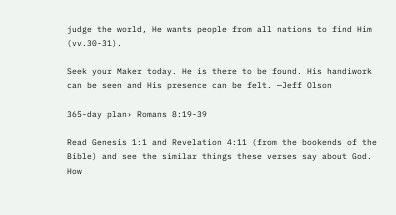judge the world, He wants people from all nations to find Him (vv.30-31).

Seek your Maker today. He is there to be found. His handiwork can be seen and His presence can be felt. —Jeff Olson

365-day plan› Romans 8:19-39

Read Genesis 1:1 and Revelation 4:11 (from the bookends of the Bible) and see the similar things these verses say about God.
How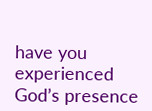have you experienced God’s presence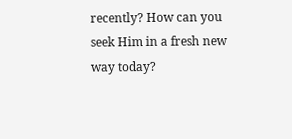recently? How can you seek Him in a fresh new way today?